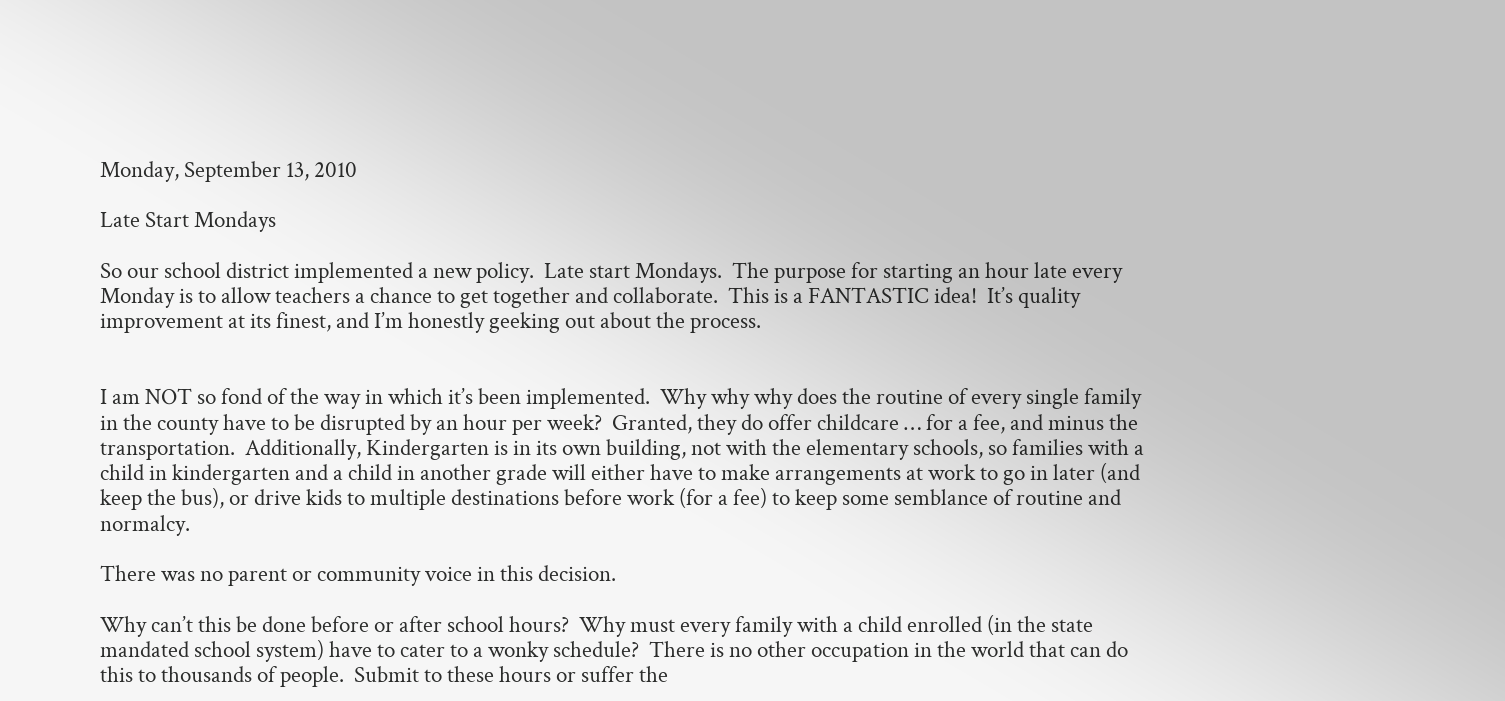Monday, September 13, 2010

Late Start Mondays

So our school district implemented a new policy.  Late start Mondays.  The purpose for starting an hour late every Monday is to allow teachers a chance to get together and collaborate.  This is a FANTASTIC idea!  It’s quality improvement at its finest, and I’m honestly geeking out about the process.


I am NOT so fond of the way in which it’s been implemented.  Why why why does the routine of every single family in the county have to be disrupted by an hour per week?  Granted, they do offer childcare … for a fee, and minus the transportation.  Additionally, Kindergarten is in its own building, not with the elementary schools, so families with a child in kindergarten and a child in another grade will either have to make arrangements at work to go in later (and keep the bus), or drive kids to multiple destinations before work (for a fee) to keep some semblance of routine and normalcy.

There was no parent or community voice in this decision.

Why can’t this be done before or after school hours?  Why must every family with a child enrolled (in the state mandated school system) have to cater to a wonky schedule?  There is no other occupation in the world that can do this to thousands of people.  Submit to these hours or suffer the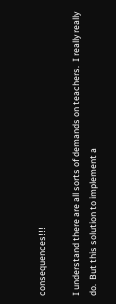consequences!!!

I understand there are all sorts of demands on teachers.  I really really do.  But this solution to implement a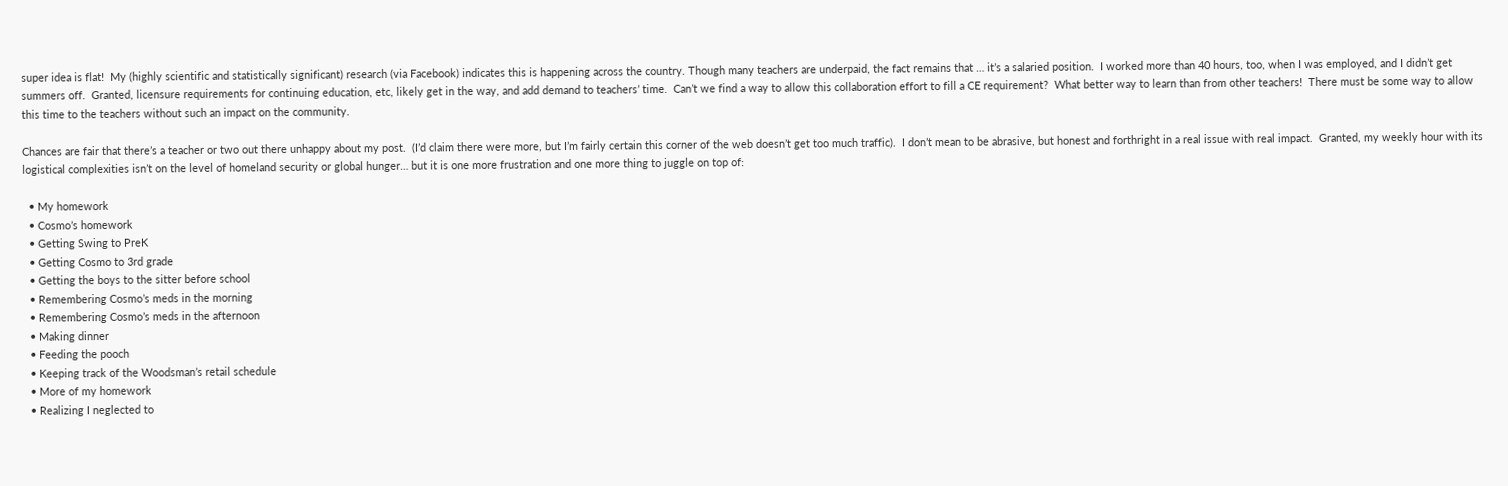super idea is flat!  My (highly scientific and statistically significant) research (via Facebook) indicates this is happening across the country. Though many teachers are underpaid, the fact remains that … it’s a salaried position.  I worked more than 40 hours, too, when I was employed, and I didn’t get summers off.  Granted, licensure requirements for continuing education, etc, likely get in the way, and add demand to teachers’ time.  Can’t we find a way to allow this collaboration effort to fill a CE requirement?  What better way to learn than from other teachers!  There must be some way to allow this time to the teachers without such an impact on the community.

Chances are fair that there’s a teacher or two out there unhappy about my post.  (I’d claim there were more, but I’m fairly certain this corner of the web doesn’t get too much traffic).  I don’t mean to be abrasive, but honest and forthright in a real issue with real impact.  Granted, my weekly hour with its logistical complexities isn’t on the level of homeland security or global hunger… but it is one more frustration and one more thing to juggle on top of:

  • My homework
  • Cosmo’s homework
  • Getting Swing to PreK
  • Getting Cosmo to 3rd grade
  • Getting the boys to the sitter before school
  • Remembering Cosmo’s meds in the morning
  • Remembering Cosmo’s meds in the afternoon
  • Making dinner
  • Feeding the pooch
  • Keeping track of the Woodsman’s retail schedule
  • More of my homework
  • Realizing I neglected to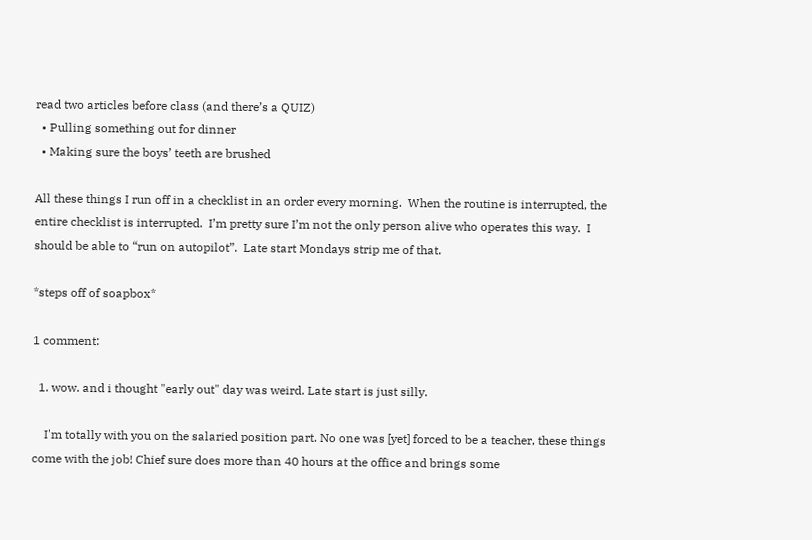read two articles before class (and there’s a QUIZ)
  • Pulling something out for dinner
  • Making sure the boys’ teeth are brushed

All these things I run off in a checklist in an order every morning.  When the routine is interrupted, the entire checklist is interrupted.  I’m pretty sure I’m not the only person alive who operates this way.  I should be able to “run on autopilot”.  Late start Mondays strip me of that.

*steps off of soapbox*

1 comment:

  1. wow. and i thought "early out" day was weird. Late start is just silly.

    I'm totally with you on the salaried position part. No one was [yet] forced to be a teacher, these things come with the job! Chief sure does more than 40 hours at the office and brings some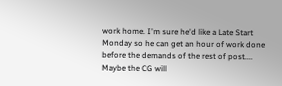work home. I'm sure he'd like a Late Start Monday so he can get an hour of work done before the demands of the rest of post.... Maybe the CG will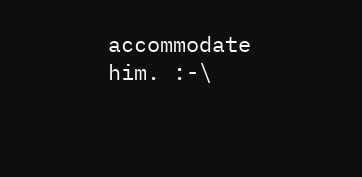accommodate him. :-\